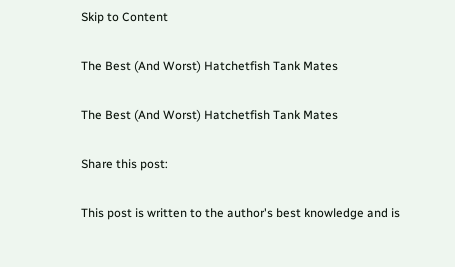Skip to Content

The Best (And Worst) Hatchetfish Tank Mates

The Best (And Worst) Hatchetfish Tank Mates

Share this post:

This post is written to the author's best knowledge and is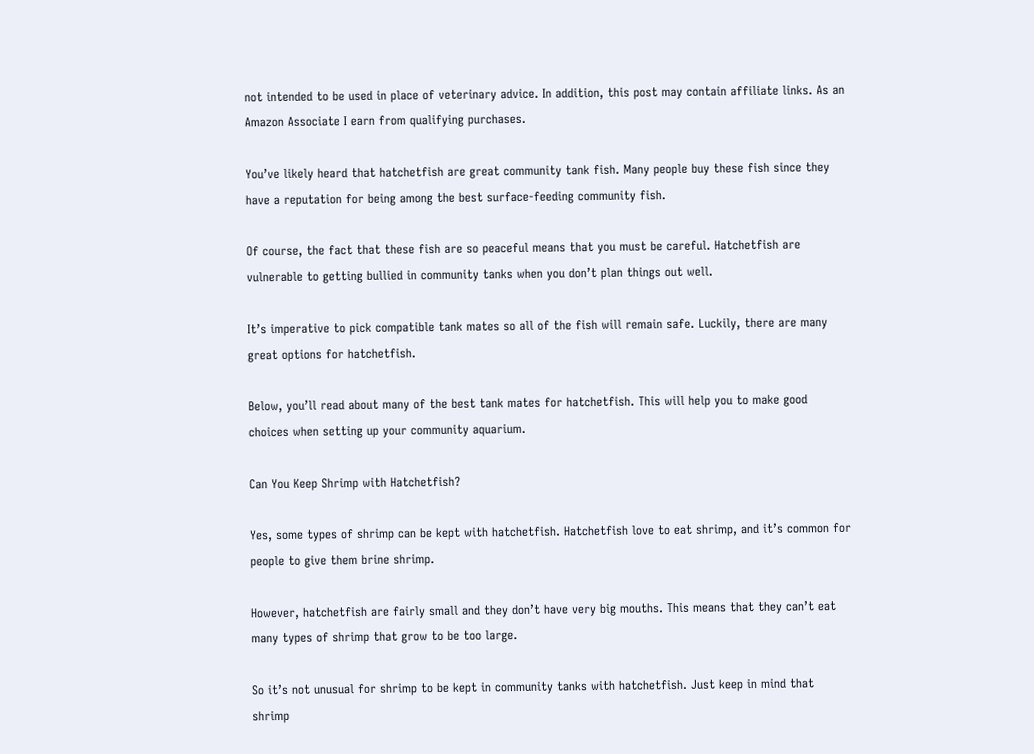not intended to be used in place of veterinary advice. In addition, this post may contain affiliate links. As an Amazon Associate I earn from qualifying purchases.

You’ve likely heard that hatchetfish are great community tank fish. Many people buy these fish since they have a reputation for being among the best surface-feeding community fish.

Of course, the fact that these fish are so peaceful means that you must be careful. Hatchetfish are vulnerable to getting bullied in community tanks when you don’t plan things out well.

It’s imperative to pick compatible tank mates so all of the fish will remain safe. Luckily, there are many great options for hatchetfish.

Below, you’ll read about many of the best tank mates for hatchetfish. This will help you to make good choices when setting up your community aquarium.

Can You Keep Shrimp with Hatchetfish?

Yes, some types of shrimp can be kept with hatchetfish. Hatchetfish love to eat shrimp, and it’s common for people to give them brine shrimp.

However, hatchetfish are fairly small and they don’t have very big mouths. This means that they can’t eat many types of shrimp that grow to be too large.

So it’s not unusual for shrimp to be kept in community tanks with hatchetfish. Just keep in mind that shrimp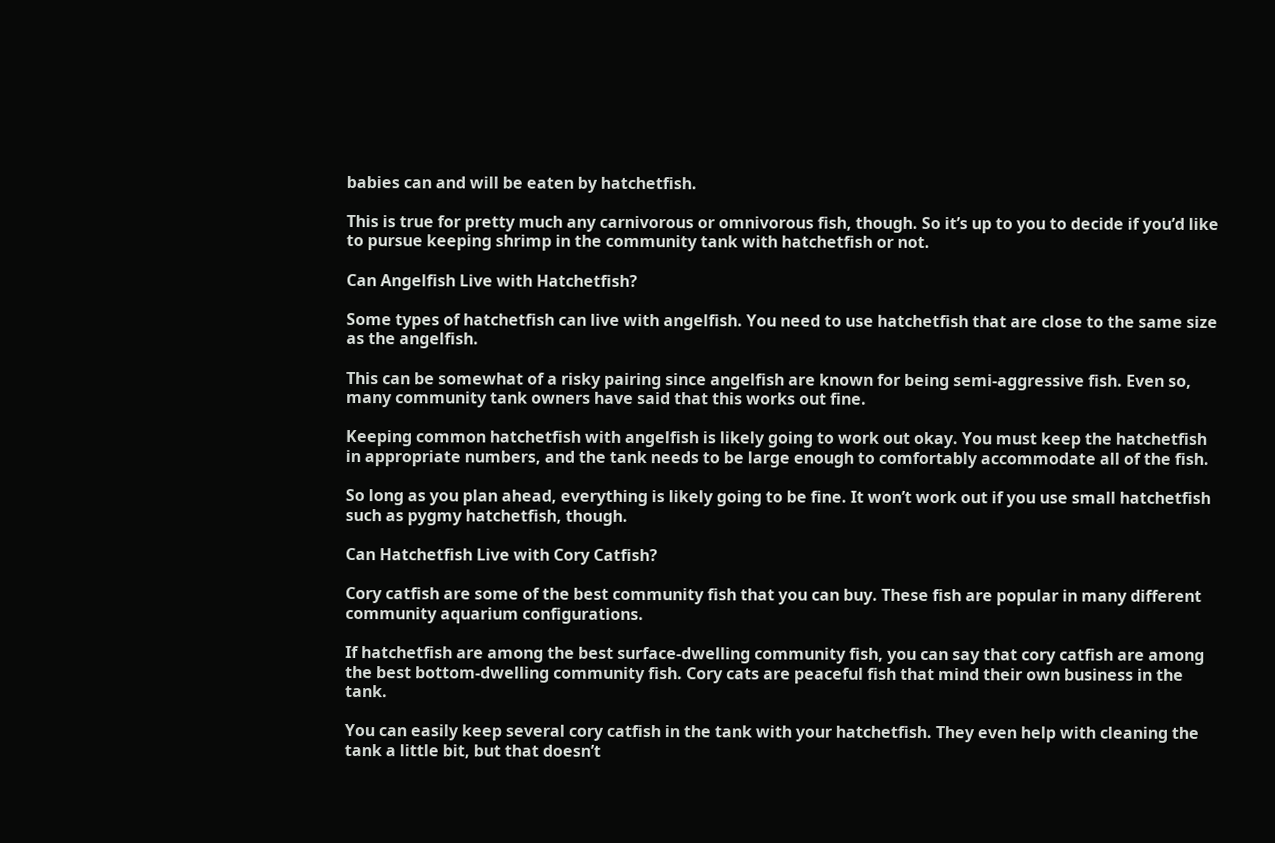babies can and will be eaten by hatchetfish.

This is true for pretty much any carnivorous or omnivorous fish, though. So it’s up to you to decide if you’d like to pursue keeping shrimp in the community tank with hatchetfish or not.

Can Angelfish Live with Hatchetfish?

Some types of hatchetfish can live with angelfish. You need to use hatchetfish that are close to the same size as the angelfish.

This can be somewhat of a risky pairing since angelfish are known for being semi-aggressive fish. Even so, many community tank owners have said that this works out fine.

Keeping common hatchetfish with angelfish is likely going to work out okay. You must keep the hatchetfish in appropriate numbers, and the tank needs to be large enough to comfortably accommodate all of the fish.

So long as you plan ahead, everything is likely going to be fine. It won’t work out if you use small hatchetfish such as pygmy hatchetfish, though.

Can Hatchetfish Live with Cory Catfish?

Cory catfish are some of the best community fish that you can buy. These fish are popular in many different community aquarium configurations.

If hatchetfish are among the best surface-dwelling community fish, you can say that cory catfish are among the best bottom-dwelling community fish. Cory cats are peaceful fish that mind their own business in the tank.

You can easily keep several cory catfish in the tank with your hatchetfish. They even help with cleaning the tank a little bit, but that doesn’t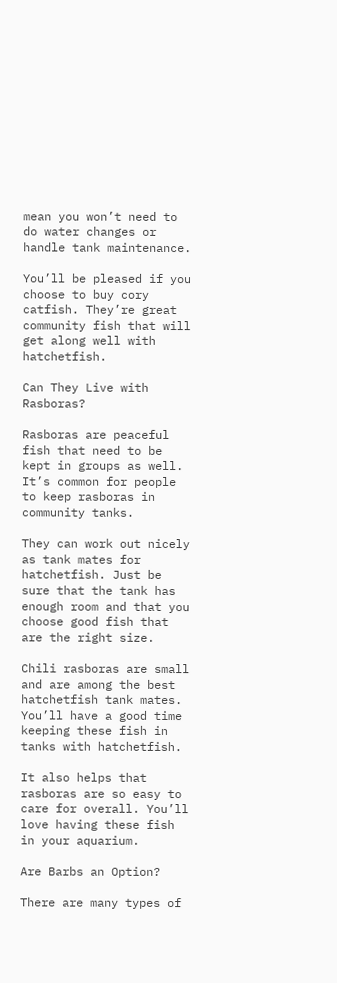mean you won’t need to do water changes or handle tank maintenance.

You’ll be pleased if you choose to buy cory catfish. They’re great community fish that will get along well with hatchetfish.

Can They Live with Rasboras?

Rasboras are peaceful fish that need to be kept in groups as well. It’s common for people to keep rasboras in community tanks.

They can work out nicely as tank mates for hatchetfish. Just be sure that the tank has enough room and that you choose good fish that are the right size.

Chili rasboras are small and are among the best hatchetfish tank mates. You’ll have a good time keeping these fish in tanks with hatchetfish.

It also helps that rasboras are so easy to care for overall. You’ll love having these fish in your aquarium.

Are Barbs an Option?

There are many types of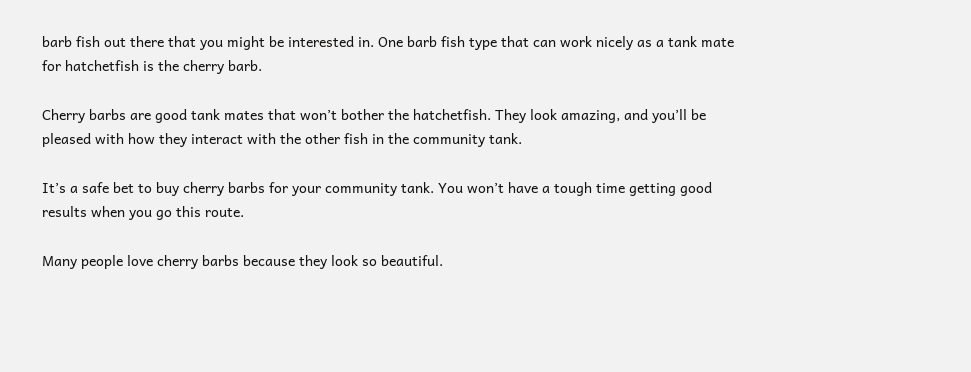barb fish out there that you might be interested in. One barb fish type that can work nicely as a tank mate for hatchetfish is the cherry barb.

Cherry barbs are good tank mates that won’t bother the hatchetfish. They look amazing, and you’ll be pleased with how they interact with the other fish in the community tank.

It’s a safe bet to buy cherry barbs for your community tank. You won’t have a tough time getting good results when you go this route.

Many people love cherry barbs because they look so beautiful.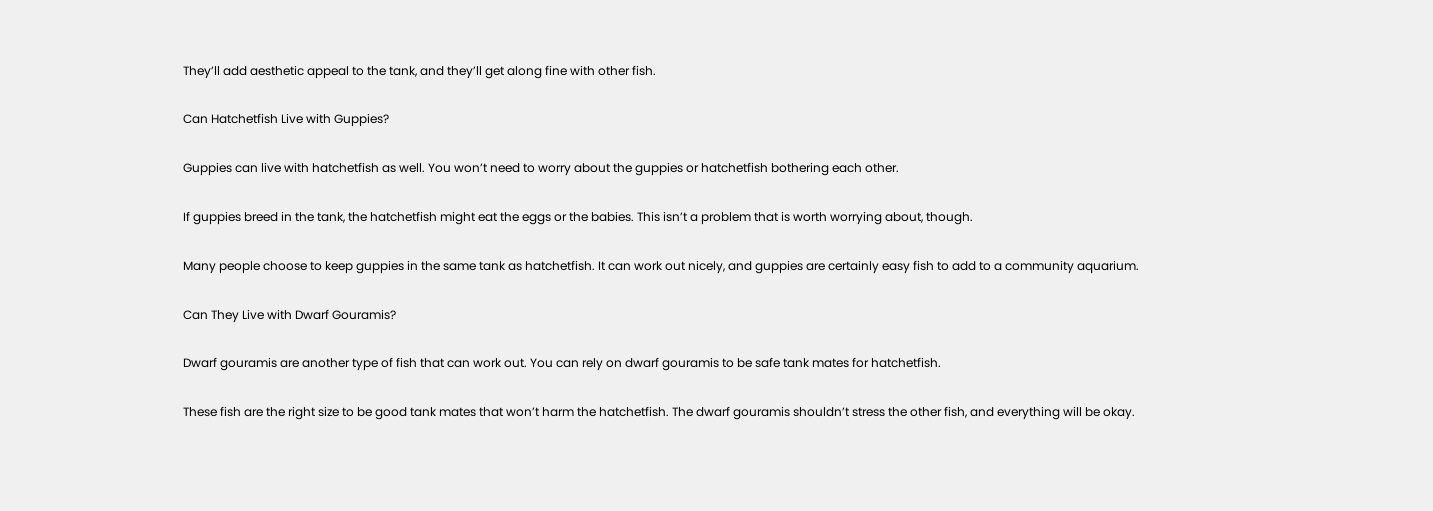They’ll add aesthetic appeal to the tank, and they’ll get along fine with other fish.

Can Hatchetfish Live with Guppies?

Guppies can live with hatchetfish as well. You won’t need to worry about the guppies or hatchetfish bothering each other.

If guppies breed in the tank, the hatchetfish might eat the eggs or the babies. This isn’t a problem that is worth worrying about, though.

Many people choose to keep guppies in the same tank as hatchetfish. It can work out nicely, and guppies are certainly easy fish to add to a community aquarium.

Can They Live with Dwarf Gouramis?

Dwarf gouramis are another type of fish that can work out. You can rely on dwarf gouramis to be safe tank mates for hatchetfish.

These fish are the right size to be good tank mates that won’t harm the hatchetfish. The dwarf gouramis shouldn’t stress the other fish, and everything will be okay.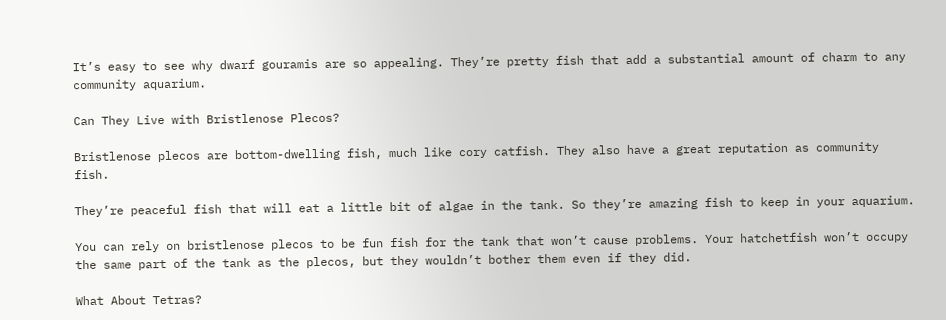It’s easy to see why dwarf gouramis are so appealing. They’re pretty fish that add a substantial amount of charm to any community aquarium.

Can They Live with Bristlenose Plecos?

Bristlenose plecos are bottom-dwelling fish, much like cory catfish. They also have a great reputation as community fish.

They’re peaceful fish that will eat a little bit of algae in the tank. So they’re amazing fish to keep in your aquarium.

You can rely on bristlenose plecos to be fun fish for the tank that won’t cause problems. Your hatchetfish won’t occupy the same part of the tank as the plecos, but they wouldn’t bother them even if they did.

What About Tetras?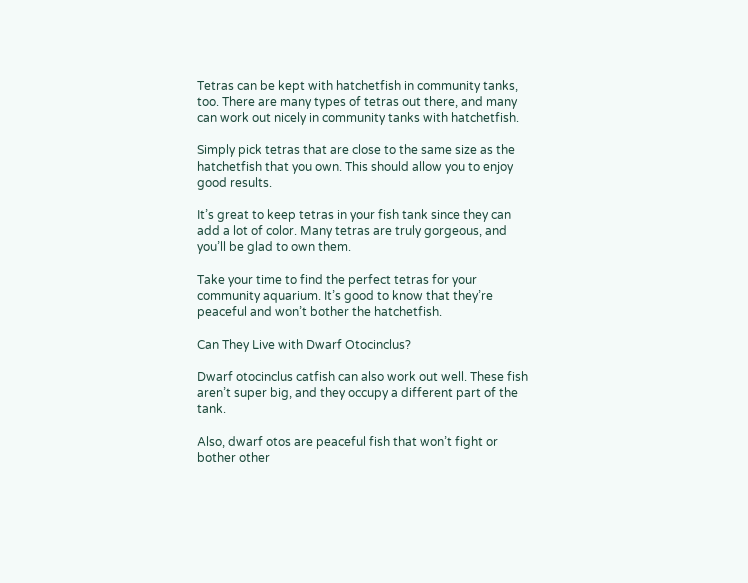Tetras can be kept with hatchetfish in community tanks, too. There are many types of tetras out there, and many can work out nicely in community tanks with hatchetfish.

Simply pick tetras that are close to the same size as the hatchetfish that you own. This should allow you to enjoy good results.

It’s great to keep tetras in your fish tank since they can add a lot of color. Many tetras are truly gorgeous, and you’ll be glad to own them.

Take your time to find the perfect tetras for your community aquarium. It’s good to know that they’re peaceful and won’t bother the hatchetfish.

Can They Live with Dwarf Otocinclus?

Dwarf otocinclus catfish can also work out well. These fish aren’t super big, and they occupy a different part of the tank.

Also, dwarf otos are peaceful fish that won’t fight or bother other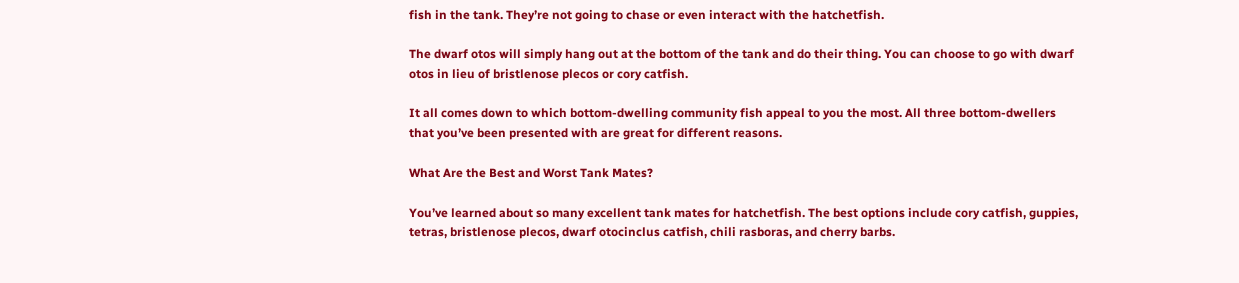fish in the tank. They’re not going to chase or even interact with the hatchetfish.

The dwarf otos will simply hang out at the bottom of the tank and do their thing. You can choose to go with dwarf otos in lieu of bristlenose plecos or cory catfish.

It all comes down to which bottom-dwelling community fish appeal to you the most. All three bottom-dwellers that you’ve been presented with are great for different reasons.

What Are the Best and Worst Tank Mates?

You’ve learned about so many excellent tank mates for hatchetfish. The best options include cory catfish, guppies, tetras, bristlenose plecos, dwarf otocinclus catfish, chili rasboras, and cherry barbs.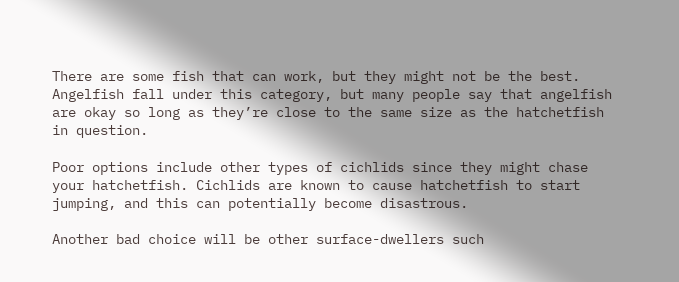There are some fish that can work, but they might not be the best. Angelfish fall under this category, but many people say that angelfish are okay so long as they’re close to the same size as the hatchetfish in question.

Poor options include other types of cichlids since they might chase your hatchetfish. Cichlids are known to cause hatchetfish to start jumping, and this can potentially become disastrous.

Another bad choice will be other surface-dwellers such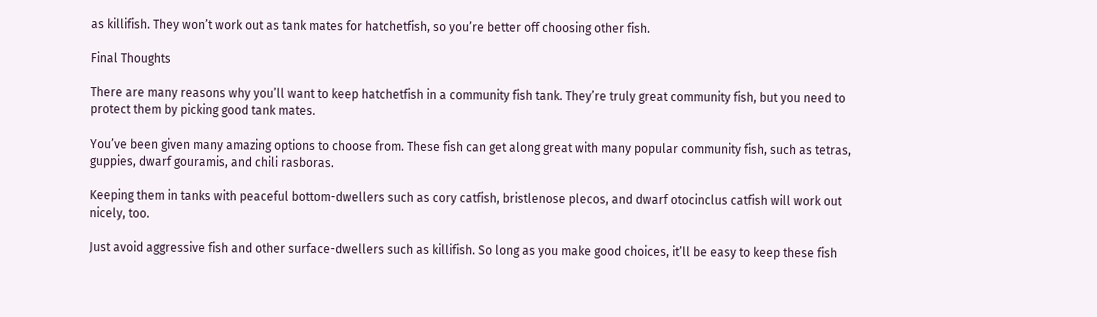as killifish. They won’t work out as tank mates for hatchetfish, so you’re better off choosing other fish.

Final Thoughts

There are many reasons why you’ll want to keep hatchetfish in a community fish tank. They’re truly great community fish, but you need to protect them by picking good tank mates.

You’ve been given many amazing options to choose from. These fish can get along great with many popular community fish, such as tetras, guppies, dwarf gouramis, and chili rasboras.

Keeping them in tanks with peaceful bottom-dwellers such as cory catfish, bristlenose plecos, and dwarf otocinclus catfish will work out nicely, too.

Just avoid aggressive fish and other surface-dwellers such as killifish. So long as you make good choices, it’ll be easy to keep these fish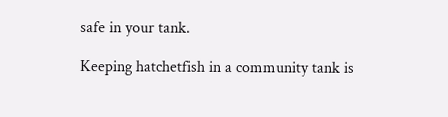safe in your tank.

Keeping hatchetfish in a community tank is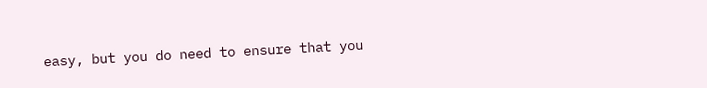easy, but you do need to ensure that you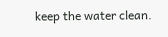keep the water clean.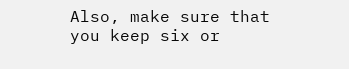Also, make sure that you keep six or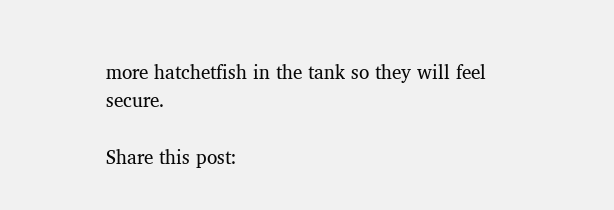more hatchetfish in the tank so they will feel secure.

Share this post: